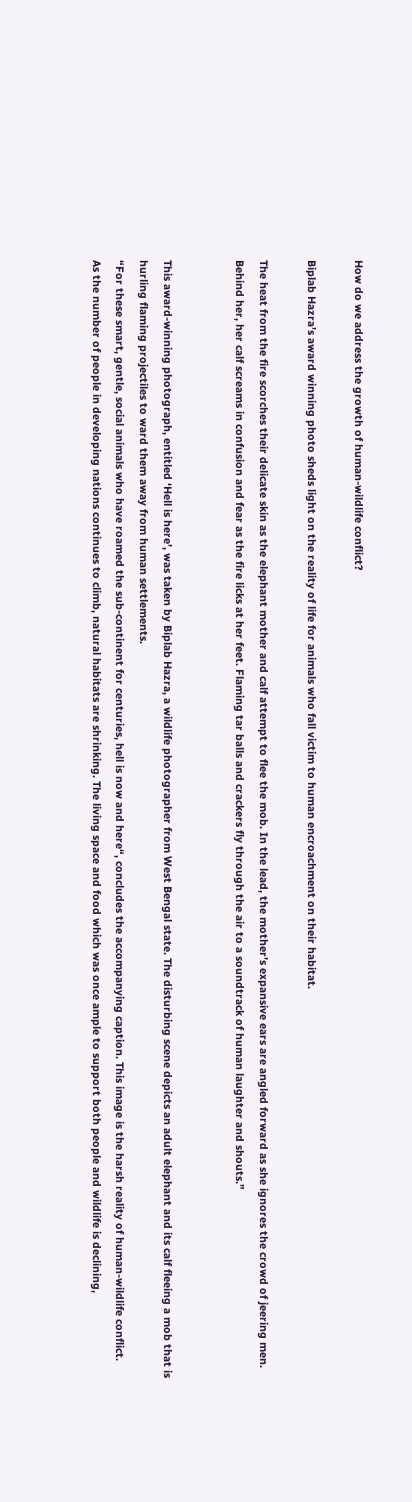How do we address the growth of human-wildlife conflict?

Biplab Hazra’s award winning photo sheds light on the reality of life for animals who fall victim to human encroachment on their habitat.

The heat from the fire scorches their delicate skin as the elephant mother and calf attempt to flee the mob. In the lead, the mother’s expansive ears are angled forward as she ignores the crowd of jeering men. Behind her, her calf screams in confusion and fear as the fire licks at her feet. Flaming tar balls and crackers fly through the air to a soundtrack of human laughter and shouts.”


This award-winning photograph, entitled ‘Hell is here’, was taken by Biplab Hazra, a wildlife photographer from West Bengal state. The disturbing scene depicts an adult elephant and its calf fleeing a mob that is hurling flaming projectiles to ward them away from human settlements.
“For these smart, gentle, social animals who have roamed the sub-continent for centuries, hell is now and here“, concludes the accompanying caption. This image is the harsh reality of human-wildlife conflict.
As the number of people in developing nations continues to climb, natural habitats are shrinking. The living space and food which was once ample to support both people and wildlife is declining,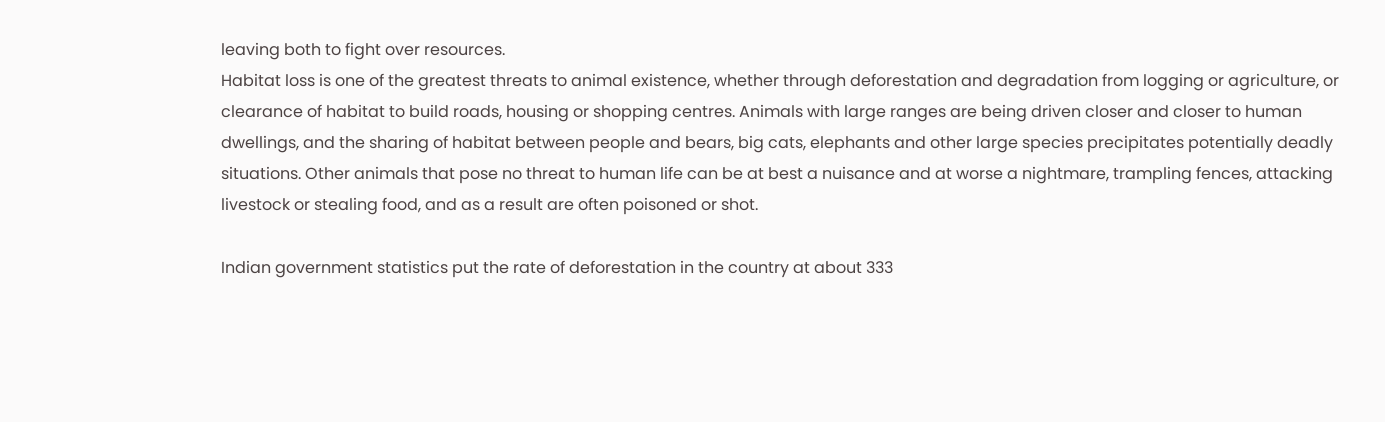leaving both to fight over resources.
Habitat loss is one of the greatest threats to animal existence, whether through deforestation and degradation from logging or agriculture, or clearance of habitat to build roads, housing or shopping centres. Animals with large ranges are being driven closer and closer to human dwellings, and the sharing of habitat between people and bears, big cats, elephants and other large species precipitates potentially deadly situations. Other animals that pose no threat to human life can be at best a nuisance and at worse a nightmare, trampling fences, attacking livestock or stealing food, and as a result are often poisoned or shot.

Indian government statistics put the rate of deforestation in the country at about 333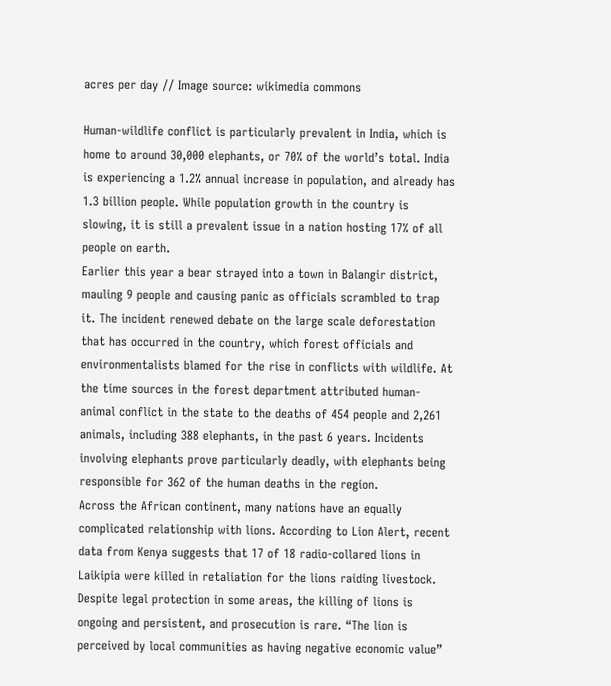acres per day // Image source: wikimedia commons

Human-wildlife conflict is particularly prevalent in India, which is home to around 30,000 elephants, or 70% of the world’s total. India is experiencing a 1.2% annual increase in population, and already has 1.3 billion people. While population growth in the country is slowing, it is still a prevalent issue in a nation hosting 17% of all people on earth.
Earlier this year a bear strayed into a town in Balangir district, mauling 9 people and causing panic as officials scrambled to trap it. The incident renewed debate on the large scale deforestation that has occurred in the country, which forest officials and environmentalists blamed for the rise in conflicts with wildlife. At the time sources in the forest department attributed human-animal conflict in the state to the deaths of 454 people and 2,261 animals, including 388 elephants, in the past 6 years. Incidents involving elephants prove particularly deadly, with elephants being responsible for 362 of the human deaths in the region.
Across the African continent, many nations have an equally complicated relationship with lions. According to Lion Alert, recent data from Kenya suggests that 17 of 18 radio-collared lions in Laikipia were killed in retaliation for the lions raiding livestock. Despite legal protection in some areas, the killing of lions is ongoing and persistent, and prosecution is rare. “The lion is perceived by local communities as having negative economic value”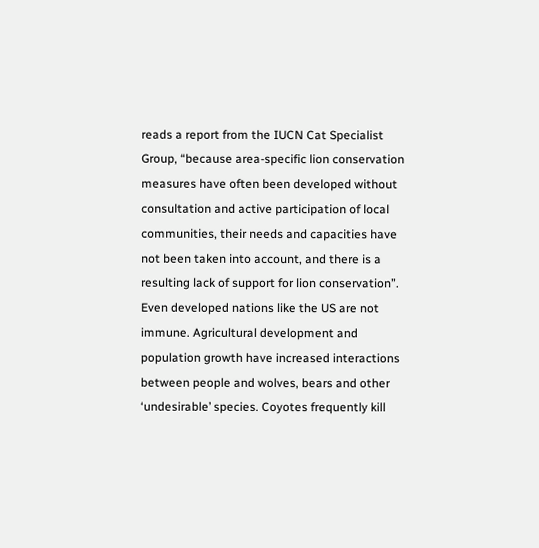reads a report from the IUCN Cat Specialist Group, “because area-specific lion conservation measures have often been developed without consultation and active participation of local communities, their needs and capacities have not been taken into account, and there is a resulting lack of support for lion conservation”.
Even developed nations like the US are not immune. Agricultural development and population growth have increased interactions between people and wolves, bears and other ‘undesirable’ species. Coyotes frequently kill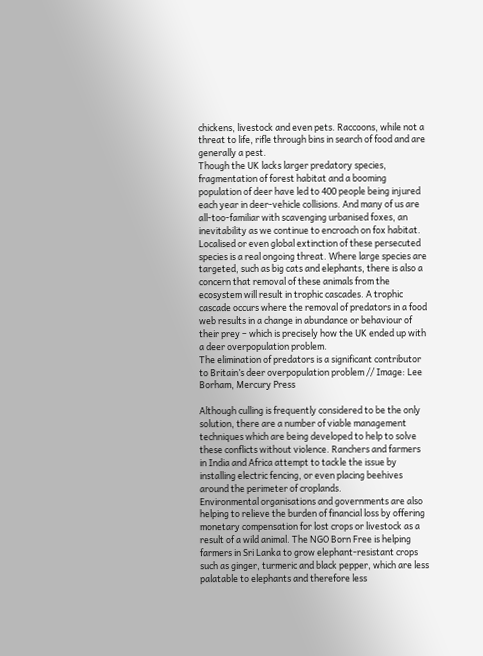chickens, livestock and even pets. Raccoons, while not a threat to life, rifle through bins in search of food and are generally a pest.
Though the UK lacks larger predatory species, fragmentation of forest habitat and a booming population of deer have led to 400 people being injured each year in deer-vehicle collisions. And many of us are all-too-familiar with scavenging urbanised foxes, an inevitability as we continue to encroach on fox habitat.
Localised or even global extinction of these persecuted species is a real ongoing threat. Where large species are targeted, such as big cats and elephants, there is also a concern that removal of these animals from the ecosystem will result in trophic cascades. A trophic cascade occurs where the removal of predators in a food web results in a change in abundance or behaviour of their prey – which is precisely how the UK ended up with a deer overpopulation problem.
The elimination of predators is a significant contributor to Britain’s deer overpopulation problem // Image: Lee Borham, Mercury Press

Although culling is frequently considered to be the only solution, there are a number of viable management techniques which are being developed to help to solve these conflicts without violence. Ranchers and farmers in India and Africa attempt to tackle the issue by installing electric fencing, or even placing beehives around the perimeter of croplands.
Environmental organisations and governments are also helping to relieve the burden of financial loss by offering monetary compensation for lost crops or livestock as a result of a wild animal. The NGO Born Free is helping farmers in Sri Lanka to grow elephant-resistant crops such as ginger, turmeric and black pepper, which are less palatable to elephants and therefore less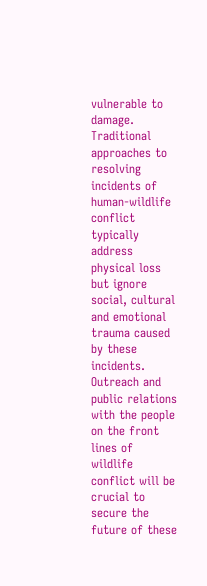vulnerable to damage.
Traditional approaches to resolving incidents of human-wildlife conflict typically address physical loss but ignore social, cultural and emotional trauma caused by these incidents. Outreach and public relations with the people on the front lines of wildlife conflict will be crucial to secure the future of these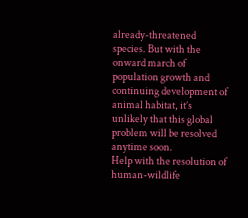already-threatened species. But with the onward march of population growth and continuing development of animal habitat, it’s unlikely that this global problem will be resolved anytime soon.
Help with the resolution of human-wildlife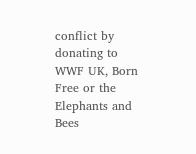conflict by donating to WWF UK, Born Free or the Elephants and Bees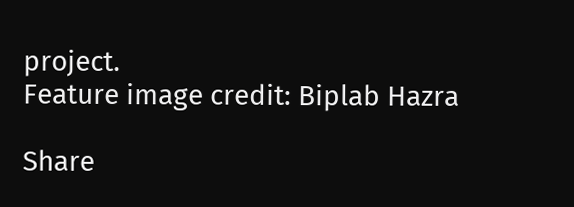project.
Feature image credit: Biplab Hazra

Share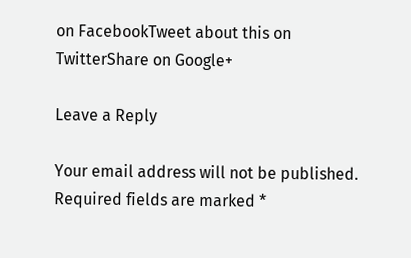on FacebookTweet about this on TwitterShare on Google+

Leave a Reply

Your email address will not be published. Required fields are marked *